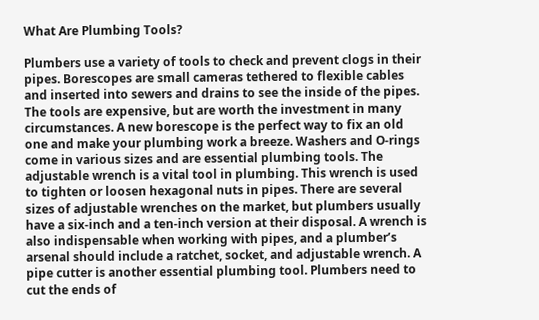What Are Plumbing Tools?

Plumbers use a variety of tools to check and prevent clogs in their pipes. Borescopes are small cameras tethered to flexible cables and inserted into sewers and drains to see the inside of the pipes. The tools are expensive, but are worth the investment in many circumstances. A new borescope is the perfect way to fix an old one and make your plumbing work a breeze. Washers and O-rings come in various sizes and are essential plumbing tools. The adjustable wrench is a vital tool in plumbing. This wrench is used to tighten or loosen hexagonal nuts in pipes. There are several sizes of adjustable wrenches on the market, but plumbers usually have a six-inch and a ten-inch version at their disposal. A wrench is also indispensable when working with pipes, and a plumber’s arsenal should include a ratchet, socket, and adjustable wrench. A pipe cutter is another essential plumbing tool. Plumbers need to cut the ends of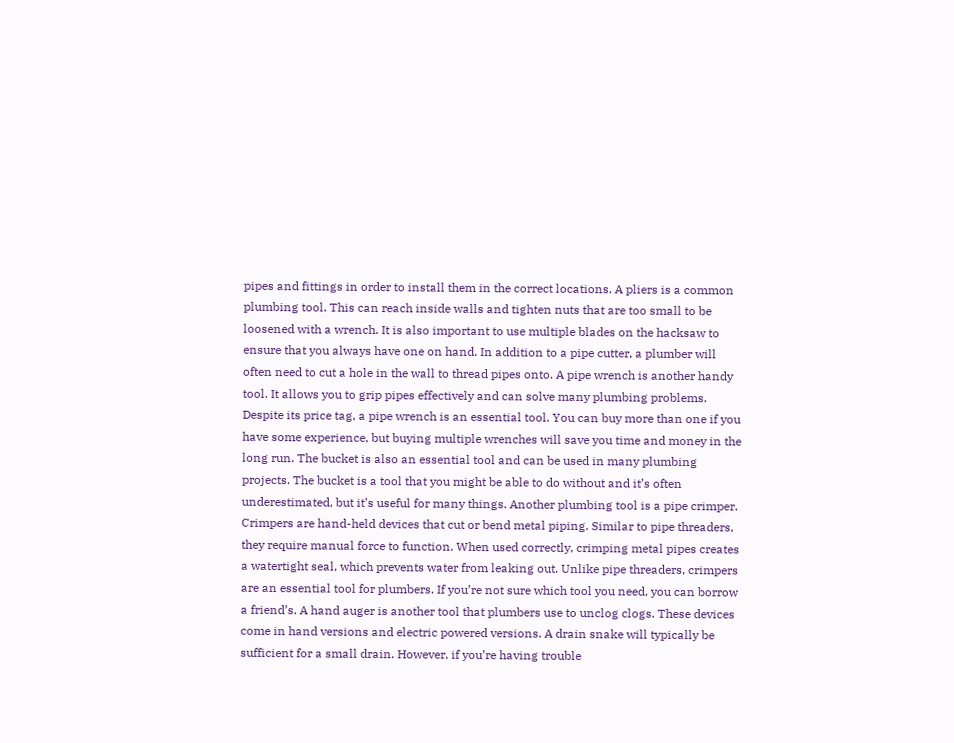pipes and fittings in order to install them in the correct locations. A pliers is a common plumbing tool. This can reach inside walls and tighten nuts that are too small to be loosened with a wrench. It is also important to use multiple blades on the hacksaw to ensure that you always have one on hand. In addition to a pipe cutter, a plumber will often need to cut a hole in the wall to thread pipes onto. A pipe wrench is another handy tool. It allows you to grip pipes effectively and can solve many plumbing problems. Despite its price tag, a pipe wrench is an essential tool. You can buy more than one if you have some experience, but buying multiple wrenches will save you time and money in the long run. The bucket is also an essential tool and can be used in many plumbing projects. The bucket is a tool that you might be able to do without and it’s often underestimated, but it’s useful for many things. Another plumbing tool is a pipe crimper. Crimpers are hand-held devices that cut or bend metal piping. Similar to pipe threaders, they require manual force to function. When used correctly, crimping metal pipes creates a watertight seal, which prevents water from leaking out. Unlike pipe threaders, crimpers are an essential tool for plumbers. If you’re not sure which tool you need, you can borrow a friend’s. A hand auger is another tool that plumbers use to unclog clogs. These devices come in hand versions and electric powered versions. A drain snake will typically be sufficient for a small drain. However, if you’re having trouble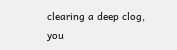clearing a deep clog, you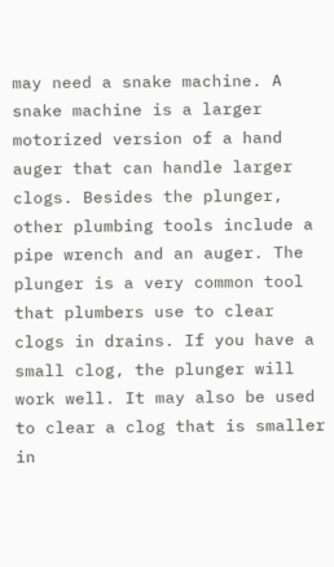may need a snake machine. A snake machine is a larger motorized version of a hand auger that can handle larger clogs. Besides the plunger, other plumbing tools include a pipe wrench and an auger. The plunger is a very common tool that plumbers use to clear clogs in drains. If you have a small clog, the plunger will work well. It may also be used to clear a clog that is smaller in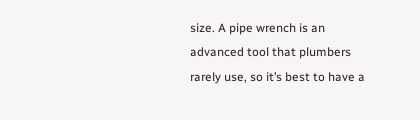size. A pipe wrench is an advanced tool that plumbers rarely use, so it’s best to have a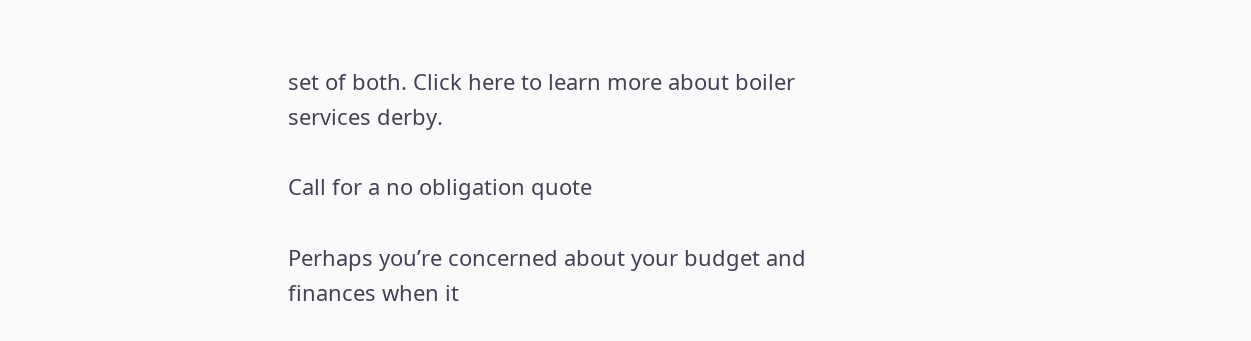set of both. Click here to learn more about boiler services derby.

Call for a no obligation quote

Perhaps you’re concerned about your budget and finances when it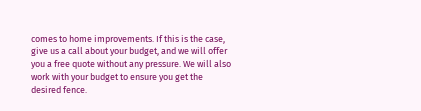comes to home improvements. If this is the case, give us a call about your budget, and we will offer you a free quote without any pressure. We will also work with your budget to ensure you get the desired fence.